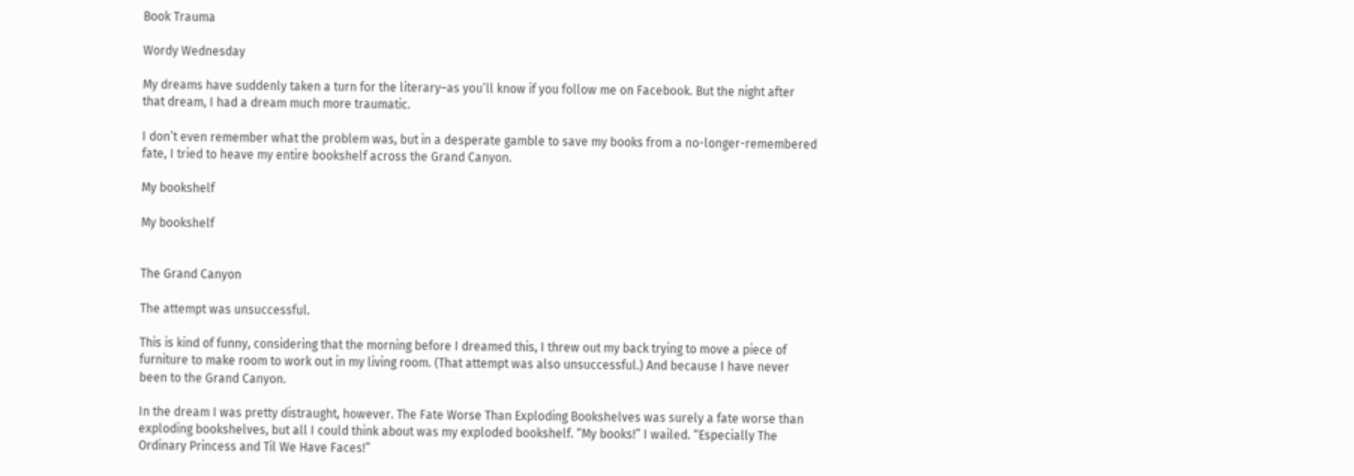Book Trauma

Wordy Wednesday

My dreams have suddenly taken a turn for the literary–as you’ll know if you follow me on Facebook. But the night after that dream, I had a dream much more traumatic.

I don’t even remember what the problem was, but in a desperate gamble to save my books from a no-longer-remembered fate, I tried to heave my entire bookshelf across the Grand Canyon.

My bookshelf

My bookshelf


The Grand Canyon

The attempt was unsuccessful.

This is kind of funny, considering that the morning before I dreamed this, I threw out my back trying to move a piece of furniture to make room to work out in my living room. (That attempt was also unsuccessful.) And because I have never been to the Grand Canyon.

In the dream I was pretty distraught, however. The Fate Worse Than Exploding Bookshelves was surely a fate worse than exploding bookshelves, but all I could think about was my exploded bookshelf. “My books!” I wailed. “Especially The Ordinary Princess and Til We Have Faces!”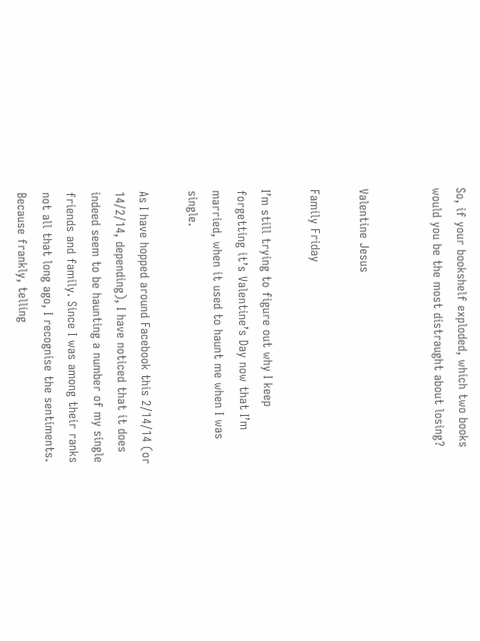So, if your bookshelf exploded, which two books would you be the most distraught about losing?


Valentine Jesus

Family Friday

I’m still trying to figure out why I keep forgetting it’s Valentine’s Day now that I’m married, when it used to haunt me when I was single.

As I have hopped around Facebook this 2/14/14 (or 14/2/14, depending), I have noticed that it does indeed seem to be haunting a number of my single friends and family. Since I was among their ranks not all that long ago, I recognise the sentiments. Because frankly, telling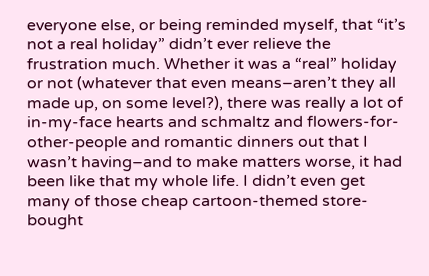everyone else, or being reminded myself, that “it’s not a real holiday” didn’t ever relieve the frustration much. Whether it was a “real” holiday or not (whatever that even means–aren’t they all made up, on some level?), there was really a lot of in-my-face hearts and schmaltz and flowers-for-other-people and romantic dinners out that I wasn’t having–and to make matters worse, it had been like that my whole life. I didn’t even get many of those cheap cartoon-themed store-bought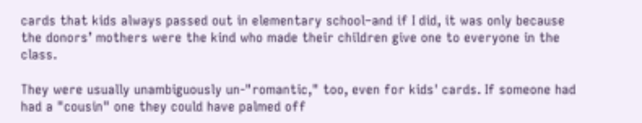cards that kids always passed out in elementary school–and if I did, it was only because the donors’ mothers were the kind who made their children give one to everyone in the class.

They were usually unambiguously un-"romantic," too, even for kids' cards. If someone had had a "cousin" one they could have palmed off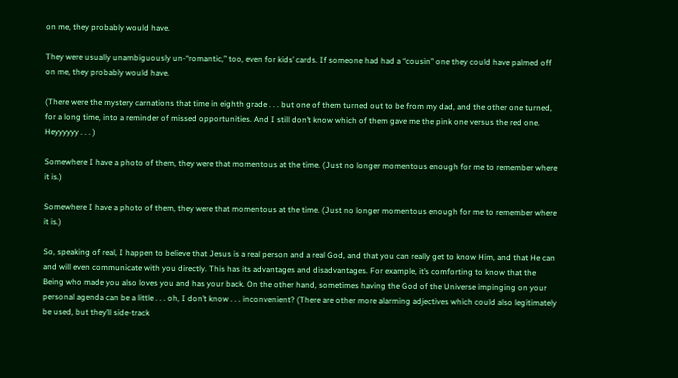on me, they probably would have.

They were usually unambiguously un-“romantic,” too, even for kids’ cards. If someone had had a “cousin” one they could have palmed off on me, they probably would have.

(There were the mystery carnations that time in eighth grade . . . but one of them turned out to be from my dad, and the other one turned, for a long time, into a reminder of missed opportunities. And I still don’t know which of them gave me the pink one versus the red one. Heyyyyyy . . . )

Somewhere I have a photo of them, they were that momentous at the time. (Just no longer momentous enough for me to remember where it is.)

Somewhere I have a photo of them, they were that momentous at the time. (Just no longer momentous enough for me to remember where it is.)

So, speaking of real, I happen to believe that Jesus is a real person and a real God, and that you can really get to know Him, and that He can and will even communicate with you directly. This has its advantages and disadvantages. For example, it’s comforting to know that the Being who made you also loves you and has your back. On the other hand, sometimes having the God of the Universe impinging on your personal agenda can be a little . . . oh, I don’t know . . . inconvenient? (There are other more alarming adjectives which could also legitimately be used, but they’ll side-track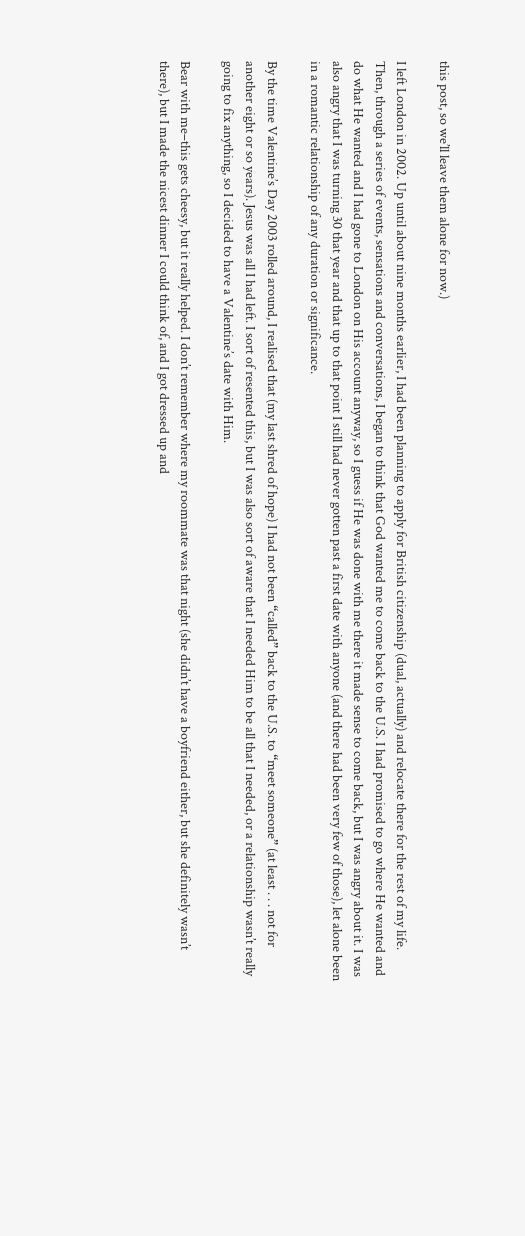this post, so we’ll leave them alone for now.)

I left London in 2002. Up until about nine months earlier, I had been planning to apply for British citizenship (dual, actually) and relocate there for the rest of my life. Then, through a series of events, sensations and conversations, I began to think that God wanted me to come back to the U.S. I had promised to go where He wanted and do what He wanted and I had gone to London on His account anyway, so I guess if He was done with me there it made sense to come back, but I was angry about it. I was also angry that I was turning 30 that year and that up to that point I still had never gotten past a first date with anyone (and there had been very few of those), let alone been in a romantic relationship of any duration or significance.

By the time Valentine’s Day 2003 rolled around, I realised that (my last shred of hope) I had not been “called” back to the U.S. to “meet someone” (at least . . . not for another eight or so years). Jesus was all I had left. I sort of resented this, but I was also sort of aware that I needed Him to be all that I needed, or a relationship wasn’t really going to fix anything, so I decided to have a Valentine’s date with Him.

Bear with me–this gets cheesy, but it really helped. I don’t remember where my roommate was that night (she didn’t have a boyfriend either, but she definitely wasn’t there), but I made the nicest dinner I could think of, and I got dressed up and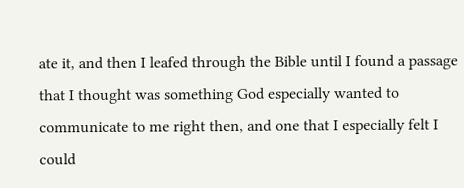ate it, and then I leafed through the Bible until I found a passage that I thought was something God especially wanted to communicate to me right then, and one that I especially felt I could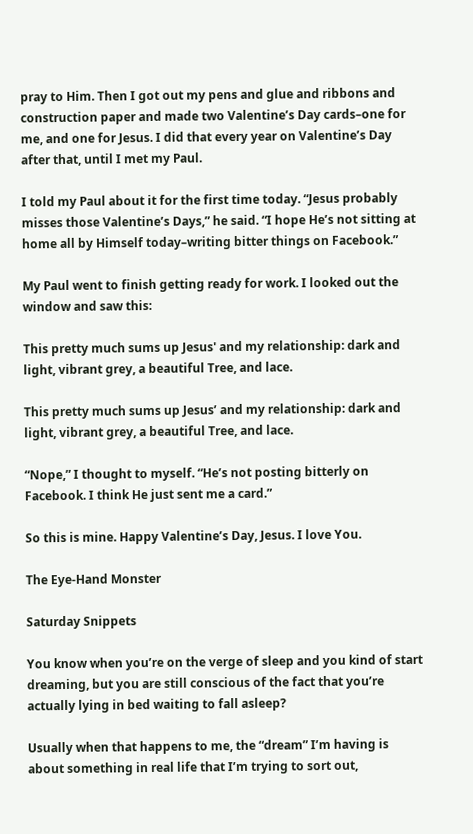pray to Him. Then I got out my pens and glue and ribbons and construction paper and made two Valentine’s Day cards–one for me, and one for Jesus. I did that every year on Valentine’s Day after that, until I met my Paul.

I told my Paul about it for the first time today. “Jesus probably misses those Valentine’s Days,” he said. “I hope He’s not sitting at home all by Himself today–writing bitter things on Facebook.”

My Paul went to finish getting ready for work. I looked out the window and saw this:

This pretty much sums up Jesus' and my relationship: dark and light, vibrant grey, a beautiful Tree, and lace.

This pretty much sums up Jesus’ and my relationship: dark and light, vibrant grey, a beautiful Tree, and lace.

“Nope,” I thought to myself. “He’s not posting bitterly on Facebook. I think He just sent me a card.”

So this is mine. Happy Valentine’s Day, Jesus. I love You.

The Eye-Hand Monster

Saturday Snippets

You know when you’re on the verge of sleep and you kind of start dreaming, but you are still conscious of the fact that you’re actually lying in bed waiting to fall asleep?

Usually when that happens to me, the “dream” I’m having is about something in real life that I’m trying to sort out,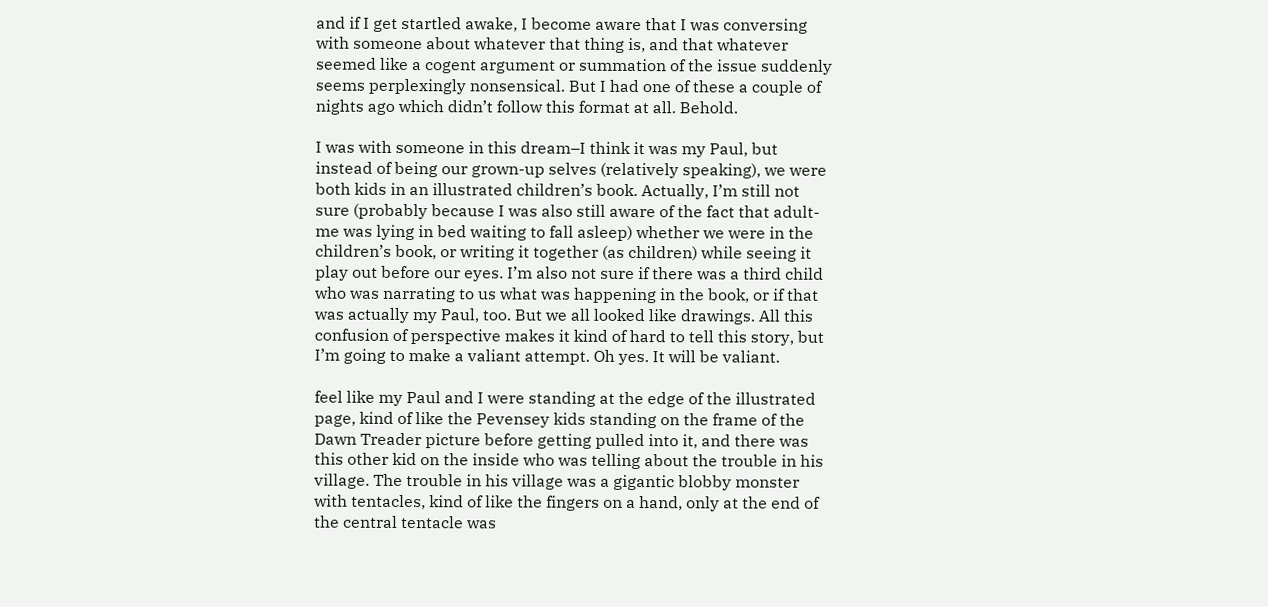and if I get startled awake, I become aware that I was conversing with someone about whatever that thing is, and that whatever seemed like a cogent argument or summation of the issue suddenly seems perplexingly nonsensical. But I had one of these a couple of nights ago which didn’t follow this format at all. Behold.

I was with someone in this dream–I think it was my Paul, but instead of being our grown-up selves (relatively speaking), we were both kids in an illustrated children’s book. Actually, I’m still not sure (probably because I was also still aware of the fact that adult-me was lying in bed waiting to fall asleep) whether we were in the children’s book, or writing it together (as children) while seeing it play out before our eyes. I’m also not sure if there was a third child who was narrating to us what was happening in the book, or if that was actually my Paul, too. But we all looked like drawings. All this confusion of perspective makes it kind of hard to tell this story, but I’m going to make a valiant attempt. Oh yes. It will be valiant.

feel like my Paul and I were standing at the edge of the illustrated page, kind of like the Pevensey kids standing on the frame of the Dawn Treader picture before getting pulled into it, and there was this other kid on the inside who was telling about the trouble in his village. The trouble in his village was a gigantic blobby monster with tentacles, kind of like the fingers on a hand, only at the end of the central tentacle was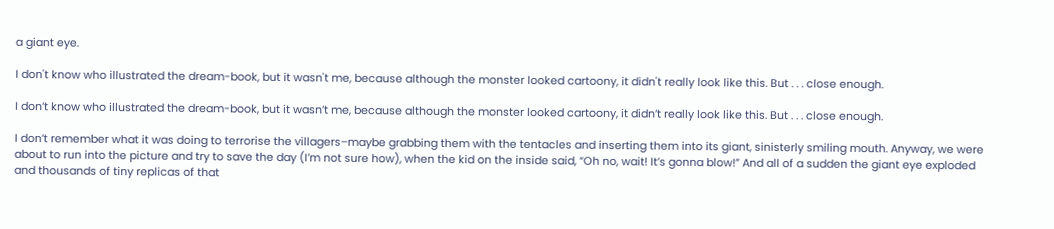a giant eye.

I don't know who illustrated the dream-book, but it wasn't me, because although the monster looked cartoony, it didn't really look like this. But . . . close enough.

I don’t know who illustrated the dream-book, but it wasn’t me, because although the monster looked cartoony, it didn’t really look like this. But . . . close enough.

I don’t remember what it was doing to terrorise the villagers–maybe grabbing them with the tentacles and inserting them into its giant, sinisterly smiling mouth. Anyway, we were about to run into the picture and try to save the day (I’m not sure how), when the kid on the inside said, “Oh no, wait! It’s gonna blow!” And all of a sudden the giant eye exploded and thousands of tiny replicas of that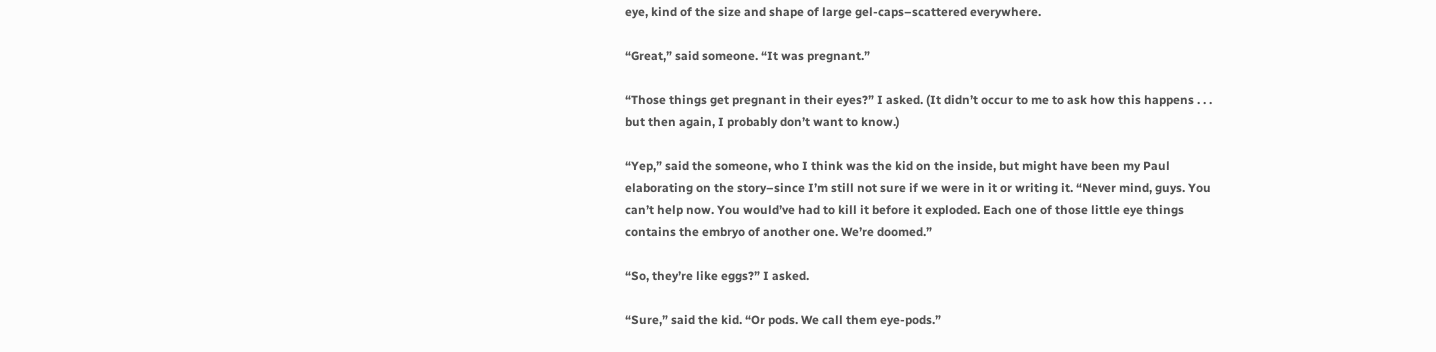eye, kind of the size and shape of large gel-caps–scattered everywhere.

“Great,” said someone. “It was pregnant.”

“Those things get pregnant in their eyes?” I asked. (It didn’t occur to me to ask how this happens . . . but then again, I probably don’t want to know.)

“Yep,” said the someone, who I think was the kid on the inside, but might have been my Paul elaborating on the story–since I’m still not sure if we were in it or writing it. “Never mind, guys. You can’t help now. You would’ve had to kill it before it exploded. Each one of those little eye things contains the embryo of another one. We’re doomed.”

“So, they’re like eggs?” I asked.

“Sure,” said the kid. “Or pods. We call them eye-pods.”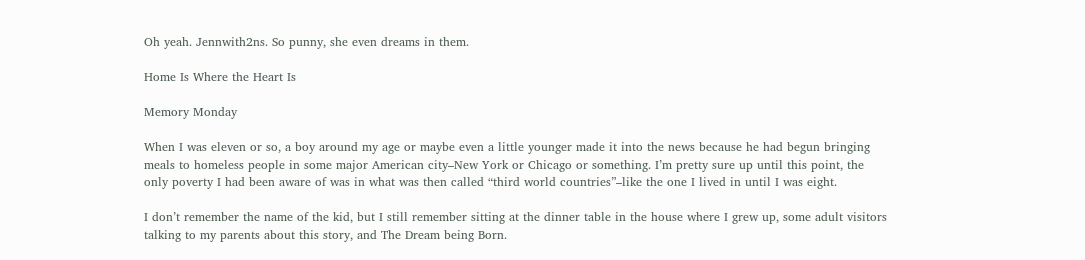Oh yeah. Jennwith2ns. So punny, she even dreams in them.

Home Is Where the Heart Is

Memory Monday

When I was eleven or so, a boy around my age or maybe even a little younger made it into the news because he had begun bringing meals to homeless people in some major American city–New York or Chicago or something. I’m pretty sure up until this point, the only poverty I had been aware of was in what was then called “third world countries”–like the one I lived in until I was eight.

I don’t remember the name of the kid, but I still remember sitting at the dinner table in the house where I grew up, some adult visitors talking to my parents about this story, and The Dream being Born.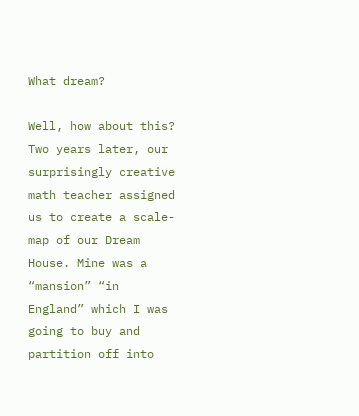What dream?

Well, how about this? Two years later, our surprisingly creative math teacher assigned us to create a scale-map of our Dream House. Mine was a “mansion” “in England” which I was going to buy and partition off into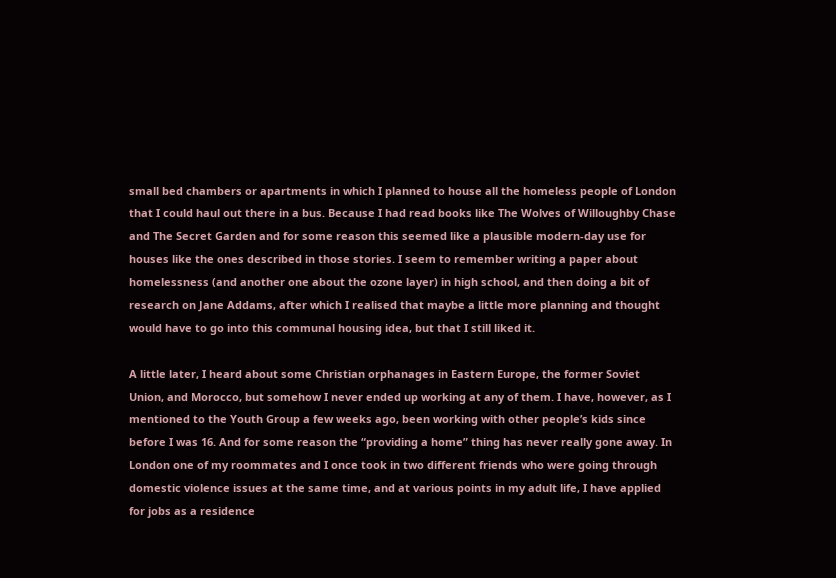small bed chambers or apartments in which I planned to house all the homeless people of London that I could haul out there in a bus. Because I had read books like The Wolves of Willoughby Chase and The Secret Garden and for some reason this seemed like a plausible modern-day use for houses like the ones described in those stories. I seem to remember writing a paper about homelessness (and another one about the ozone layer) in high school, and then doing a bit of research on Jane Addams, after which I realised that maybe a little more planning and thought would have to go into this communal housing idea, but that I still liked it.

A little later, I heard about some Christian orphanages in Eastern Europe, the former Soviet Union, and Morocco, but somehow I never ended up working at any of them. I have, however, as I mentioned to the Youth Group a few weeks ago, been working with other people’s kids since before I was 16. And for some reason the “providing a home” thing has never really gone away. In London one of my roommates and I once took in two different friends who were going through domestic violence issues at the same time, and at various points in my adult life, I have applied for jobs as a residence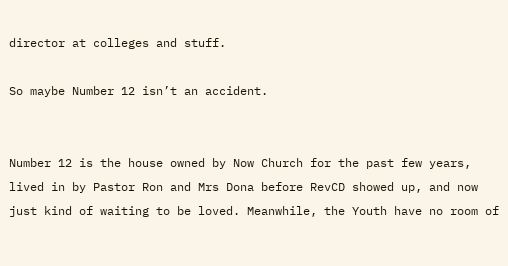director at colleges and stuff.

So maybe Number 12 isn’t an accident.


Number 12 is the house owned by Now Church for the past few years, lived in by Pastor Ron and Mrs Dona before RevCD showed up, and now just kind of waiting to be loved. Meanwhile, the Youth have no room of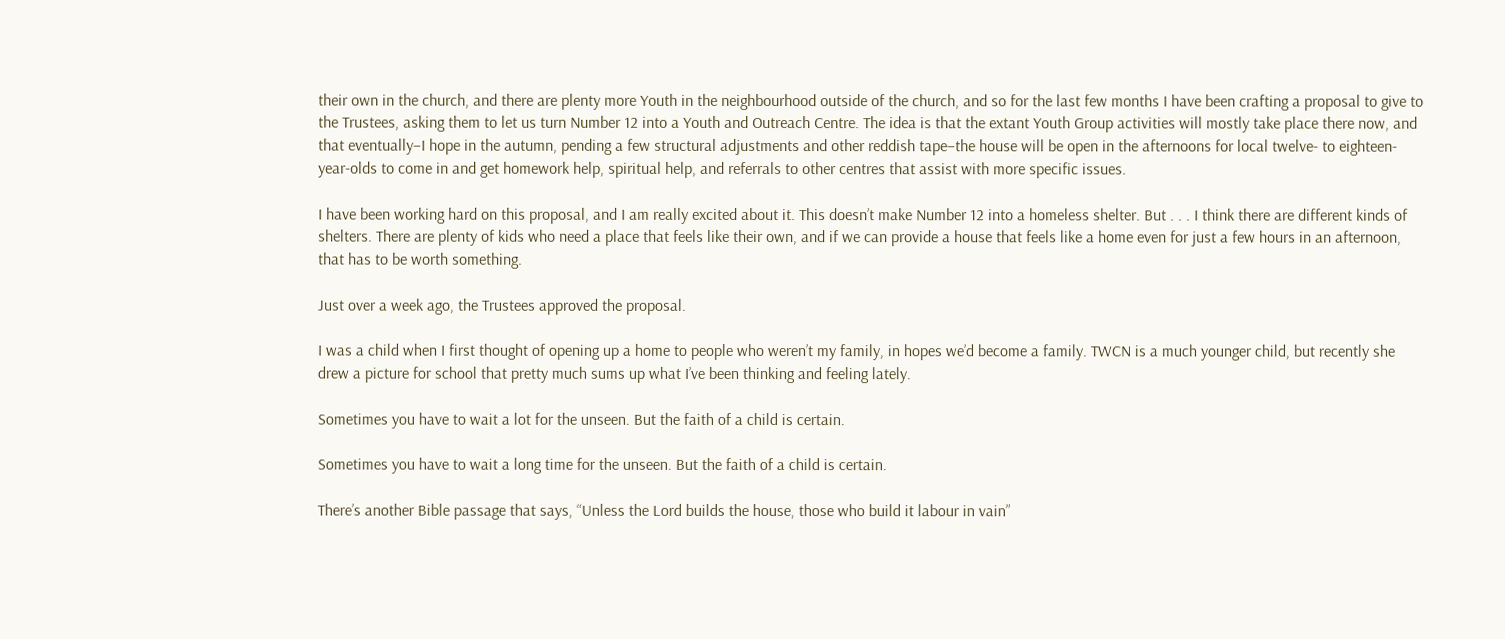their own in the church, and there are plenty more Youth in the neighbourhood outside of the church, and so for the last few months I have been crafting a proposal to give to the Trustees, asking them to let us turn Number 12 into a Youth and Outreach Centre. The idea is that the extant Youth Group activities will mostly take place there now, and that eventually–I hope in the autumn, pending a few structural adjustments and other reddish tape–the house will be open in the afternoons for local twelve- to eighteen-year-olds to come in and get homework help, spiritual help, and referrals to other centres that assist with more specific issues.

I have been working hard on this proposal, and I am really excited about it. This doesn’t make Number 12 into a homeless shelter. But . . . I think there are different kinds of shelters. There are plenty of kids who need a place that feels like their own, and if we can provide a house that feels like a home even for just a few hours in an afternoon, that has to be worth something.

Just over a week ago, the Trustees approved the proposal.

I was a child when I first thought of opening up a home to people who weren’t my family, in hopes we’d become a family. TWCN is a much younger child, but recently she drew a picture for school that pretty much sums up what I’ve been thinking and feeling lately.

Sometimes you have to wait a lot for the unseen. But the faith of a child is certain.

Sometimes you have to wait a long time for the unseen. But the faith of a child is certain.

There’s another Bible passage that says, “Unless the Lord builds the house, those who build it labour in vain”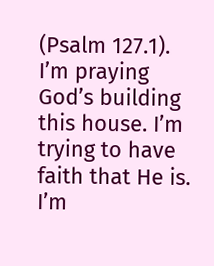(Psalm 127.1). I’m praying God’s building this house. I’m trying to have faith that He is. I’m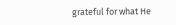grateful for what He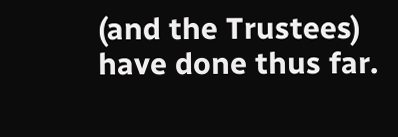(and the Trustees) have done thus far.